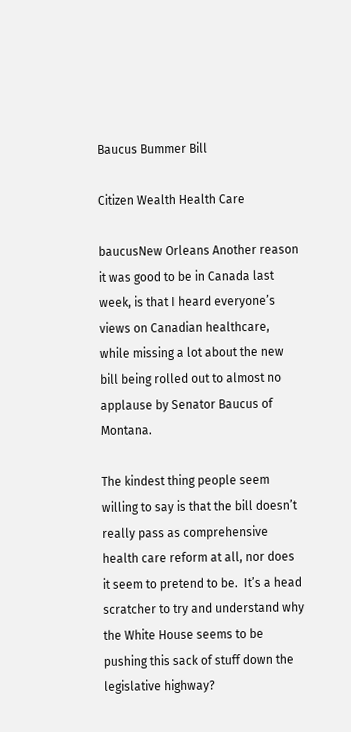Baucus Bummer Bill

Citizen Wealth Health Care

baucusNew Orleans Another reason it was good to be in Canada last week, is that I heard everyone’s views on Canadian healthcare, while missing a lot about the new bill being rolled out to almost no applause by Senator Baucus of Montana.

The kindest thing people seem willing to say is that the bill doesn’t really pass as comprehensive health care reform at all, nor does it seem to pretend to be.  It’s a head scratcher to try and understand why the White House seems to be pushing this sack of stuff down the legislative highway?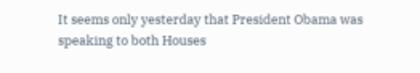It seems only yesterday that President Obama was speaking to both Houses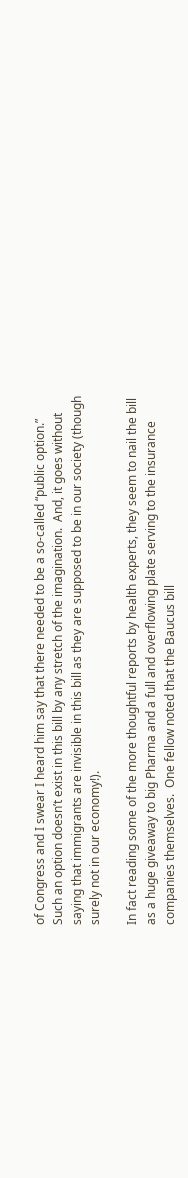of Congress and I swear I heard him say that there needed to be a so-called “public option.”  Such an option doesn’t exist in this bill by any stretch of the imagination.  And, it goes without saying that immigrants are invisible in this bill as they are supposed to be in our society (though surely not in our economy!).

In fact reading some of the more thoughtful reports by health experts, they seem to nail the bill as a huge giveaway to big Pharma and a full and overflowing plate serving to the insurance companies themselves.  One fellow noted that the Baucus bill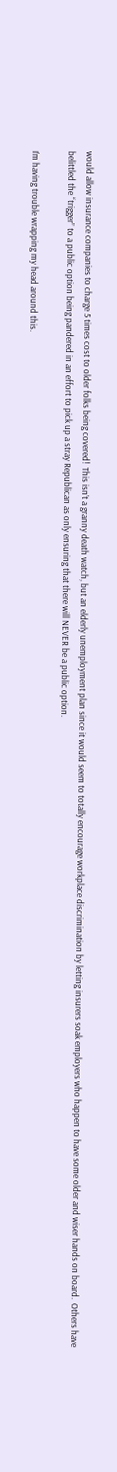would allow insurance companies to charge 5 times cost to older folks being covered!  This isn’t a granny death watch, but an elderly unemployment plan since it would seem to totally encourage workplace discrimination by letting insurers soak employers who happen to have some older and wiser hands on board.  Others have belittled the “trigger” to a public option being pandered in an effort to pick up a stray Republican as only ensuring that there will NEVER be a public option.

I’m having trouble wrapping my head around this.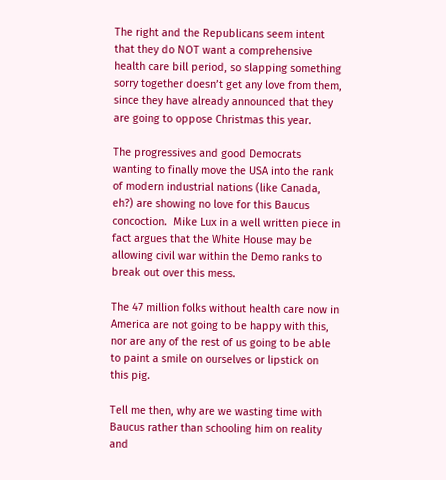The right and the Republicans seem intent that they do NOT want a comprehensive health care bill period, so slapping something sorry together doesn’t get any love from them, since they have already announced that they are going to oppose Christmas this year.

The progressives and good Democrats wanting to finally move the USA into the rank of modern industrial nations (like Canada, eh?) are showing no love for this Baucus concoction.  Mike Lux in a well written piece in fact argues that the White House may be allowing civil war within the Demo ranks to break out over this mess.

The 47 million folks without health care now in America are not going to be happy with this, nor are any of the rest of us going to be able to paint a smile on ourselves or lipstick on this pig.

Tell me then, why are we wasting time with Baucus rather than schooling him on reality and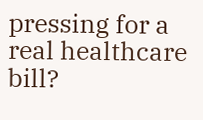pressing for a real healthcare bill?